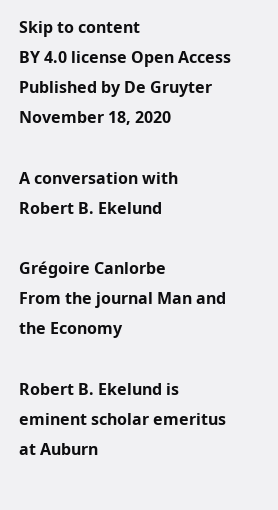Skip to content
BY 4.0 license Open Access Published by De Gruyter November 18, 2020

A conversation with Robert B. Ekelund

Grégoire Canlorbe
From the journal Man and the Economy

Robert B. Ekelund is eminent scholar emeritus at Auburn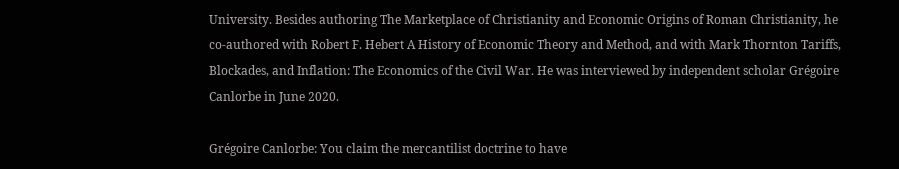University. Besides authoring The Marketplace of Christianity and Economic Origins of Roman Christianity, he co-authored with Robert F. Hebert A History of Economic Theory and Method, and with Mark Thornton Tariffs, Blockades, and Inflation: The Economics of the Civil War. He was interviewed by independent scholar Grégoire Canlorbe in June 2020.

Grégoire Canlorbe: You claim the mercantilist doctrine to have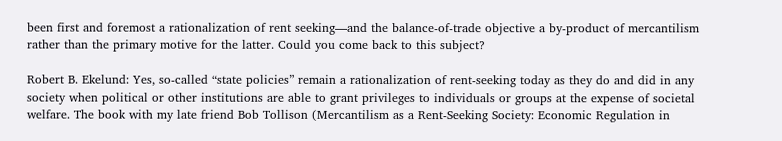been first and foremost a rationalization of rent seeking—and the balance-of-trade objective a by-product of mercantilism rather than the primary motive for the latter. Could you come back to this subject?

Robert B. Ekelund: Yes, so-called “state policies” remain a rationalization of rent-seeking today as they do and did in any society when political or other institutions are able to grant privileges to individuals or groups at the expense of societal welfare. The book with my late friend Bob Tollison (Mercantilism as a Rent-Seeking Society: Economic Regulation in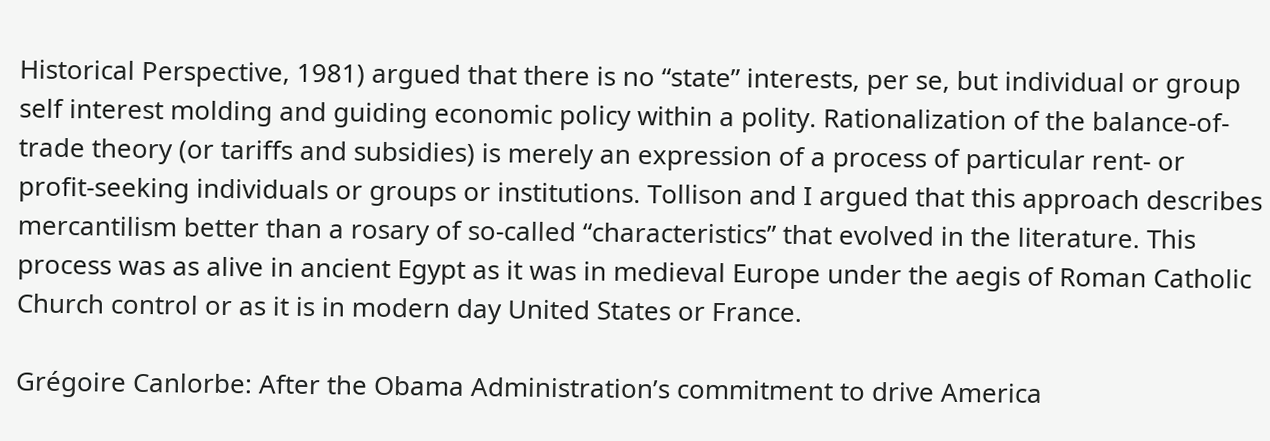Historical Perspective, 1981) argued that there is no “state” interests, per se, but individual or group self interest molding and guiding economic policy within a polity. Rationalization of the balance-of-trade theory (or tariffs and subsidies) is merely an expression of a process of particular rent- or profit-seeking individuals or groups or institutions. Tollison and I argued that this approach describes mercantilism better than a rosary of so-called “characteristics” that evolved in the literature. This process was as alive in ancient Egypt as it was in medieval Europe under the aegis of Roman Catholic Church control or as it is in modern day United States or France.

Grégoire Canlorbe: After the Obama Administration’s commitment to drive America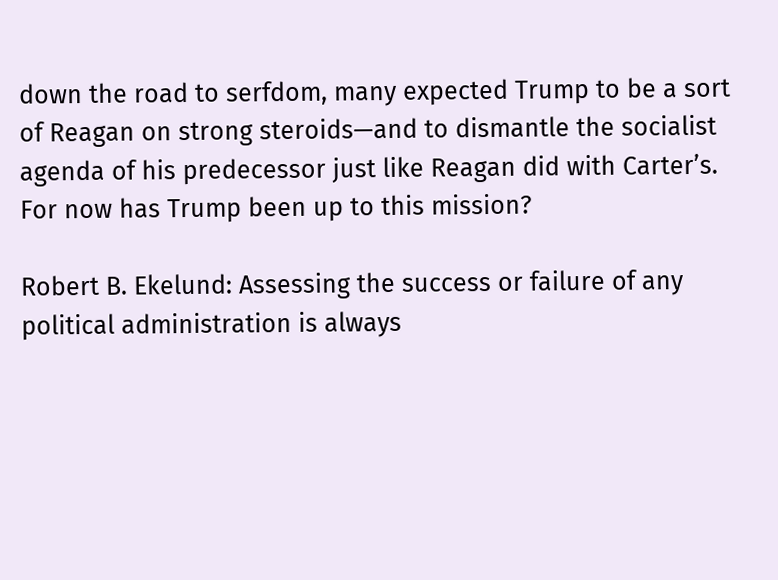down the road to serfdom, many expected Trump to be a sort of Reagan on strong steroids—and to dismantle the socialist agenda of his predecessor just like Reagan did with Carter’s. For now has Trump been up to this mission?

Robert B. Ekelund: Assessing the success or failure of any political administration is always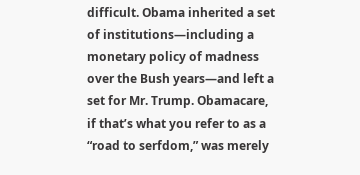difficult. Obama inherited a set of institutions—including a monetary policy of madness over the Bush years—and left a set for Mr. Trump. Obamacare, if that’s what you refer to as a “road to serfdom,” was merely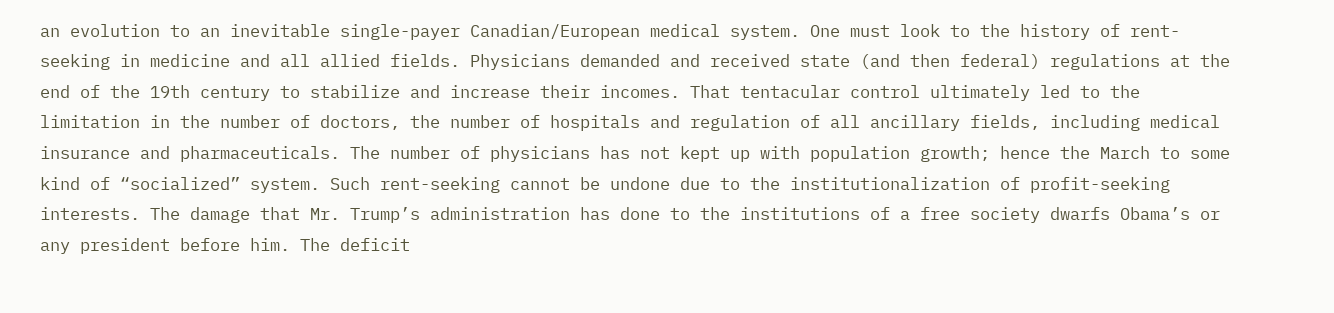an evolution to an inevitable single-payer Canadian/European medical system. One must look to the history of rent-seeking in medicine and all allied fields. Physicians demanded and received state (and then federal) regulations at the end of the 19th century to stabilize and increase their incomes. That tentacular control ultimately led to the limitation in the number of doctors, the number of hospitals and regulation of all ancillary fields, including medical insurance and pharmaceuticals. The number of physicians has not kept up with population growth; hence the March to some kind of “socialized” system. Such rent-seeking cannot be undone due to the institutionalization of profit-seeking interests. The damage that Mr. Trump’s administration has done to the institutions of a free society dwarfs Obama’s or any president before him. The deficit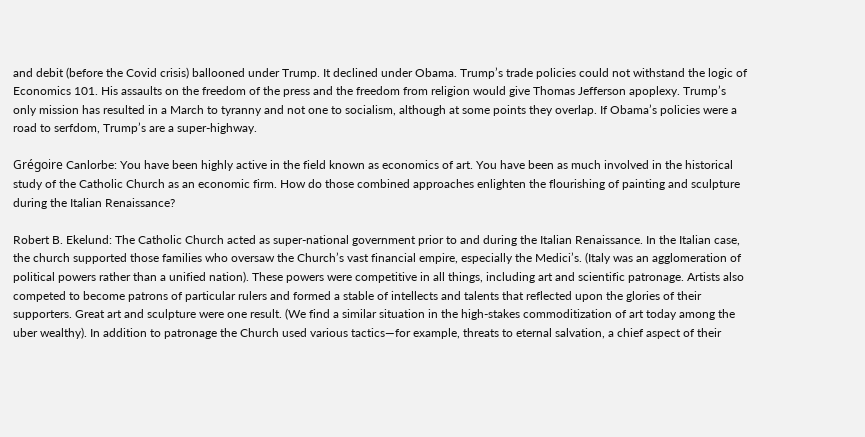and debit (before the Covid crisis) ballooned under Trump. It declined under Obama. Trump’s trade policies could not withstand the logic of Economics 101. His assaults on the freedom of the press and the freedom from religion would give Thomas Jefferson apoplexy. Trump’s only mission has resulted in a March to tyranny and not one to socialism, although at some points they overlap. If Obama’s policies were a road to serfdom, Trump’s are a super-highway.

Grégoire Canlorbe: You have been highly active in the field known as economics of art. You have been as much involved in the historical study of the Catholic Church as an economic firm. How do those combined approaches enlighten the flourishing of painting and sculpture during the Italian Renaissance?

Robert B. Ekelund: The Catholic Church acted as super-national government prior to and during the Italian Renaissance. In the Italian case, the church supported those families who oversaw the Church’s vast financial empire, especially the Medici’s. (Italy was an agglomeration of political powers rather than a unified nation). These powers were competitive in all things, including art and scientific patronage. Artists also competed to become patrons of particular rulers and formed a stable of intellects and talents that reflected upon the glories of their supporters. Great art and sculpture were one result. (We find a similar situation in the high-stakes commoditization of art today among the uber wealthy). In addition to patronage the Church used various tactics—for example, threats to eternal salvation, a chief aspect of their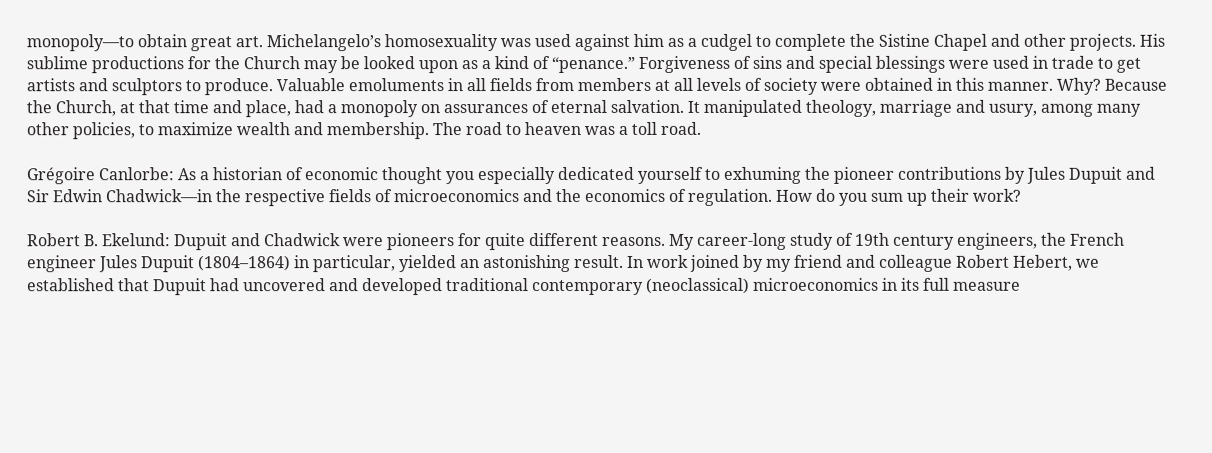monopoly—to obtain great art. Michelangelo’s homosexuality was used against him as a cudgel to complete the Sistine Chapel and other projects. His sublime productions for the Church may be looked upon as a kind of “penance.” Forgiveness of sins and special blessings were used in trade to get artists and sculptors to produce. Valuable emoluments in all fields from members at all levels of society were obtained in this manner. Why? Because the Church, at that time and place, had a monopoly on assurances of eternal salvation. It manipulated theology, marriage and usury, among many other policies, to maximize wealth and membership. The road to heaven was a toll road.

Grégoire Canlorbe: As a historian of economic thought you especially dedicated yourself to exhuming the pioneer contributions by Jules Dupuit and Sir Edwin Chadwick—in the respective fields of microeconomics and the economics of regulation. How do you sum up their work?

Robert B. Ekelund: Dupuit and Chadwick were pioneers for quite different reasons. My career-long study of 19th century engineers, the French engineer Jules Dupuit (1804–1864) in particular, yielded an astonishing result. In work joined by my friend and colleague Robert Hebert, we established that Dupuit had uncovered and developed traditional contemporary (neoclassical) microeconomics in its full measure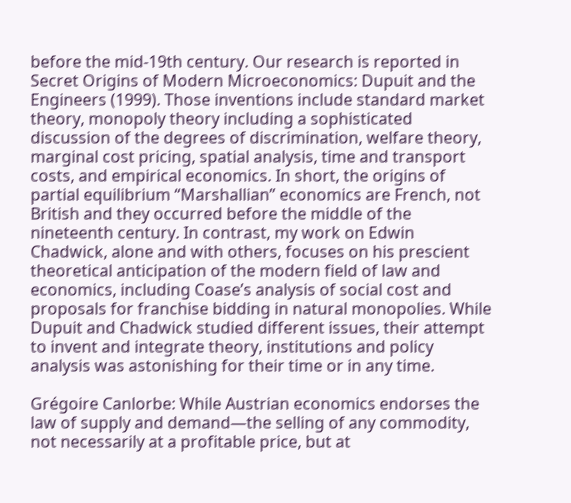before the mid-19th century. Our research is reported in Secret Origins of Modern Microeconomics: Dupuit and the Engineers (1999). Those inventions include standard market theory, monopoly theory including a sophisticated discussion of the degrees of discrimination, welfare theory, marginal cost pricing, spatial analysis, time and transport costs, and empirical economics. In short, the origins of partial equilibrium “Marshallian” economics are French, not British and they occurred before the middle of the nineteenth century. In contrast, my work on Edwin Chadwick, alone and with others, focuses on his prescient theoretical anticipation of the modern field of law and economics, including Coase’s analysis of social cost and proposals for franchise bidding in natural monopolies. While Dupuit and Chadwick studied different issues, their attempt to invent and integrate theory, institutions and policy analysis was astonishing for their time or in any time.

Grégoire Canlorbe: While Austrian economics endorses the law of supply and demand—the selling of any commodity, not necessarily at a profitable price, but at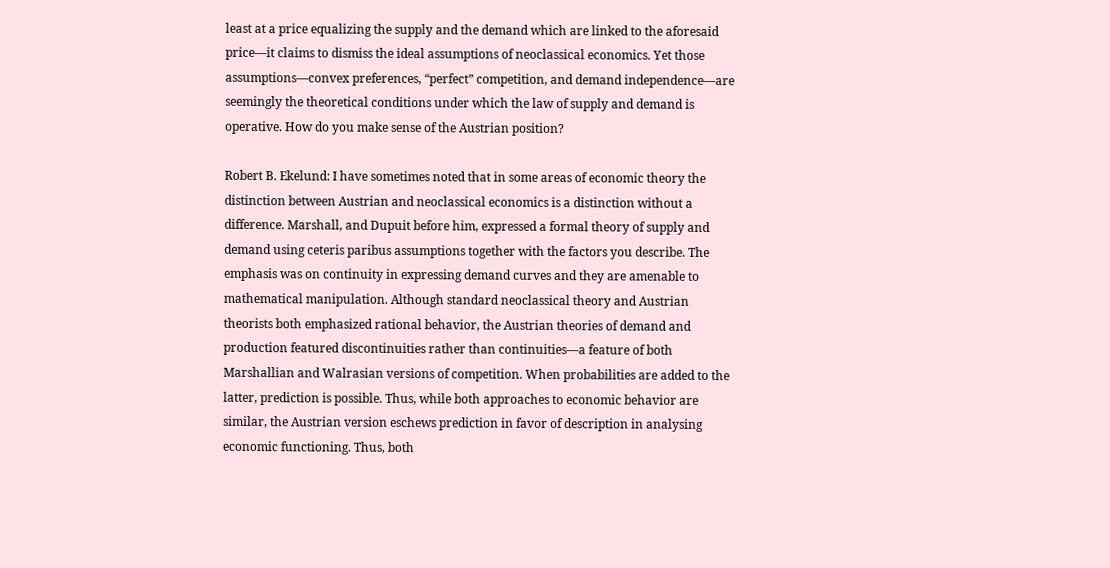least at a price equalizing the supply and the demand which are linked to the aforesaid price—it claims to dismiss the ideal assumptions of neoclassical economics. Yet those assumptions—convex preferences, “perfect” competition, and demand independence—are seemingly the theoretical conditions under which the law of supply and demand is operative. How do you make sense of the Austrian position?

Robert B. Ekelund: I have sometimes noted that in some areas of economic theory the distinction between Austrian and neoclassical economics is a distinction without a difference. Marshall, and Dupuit before him, expressed a formal theory of supply and demand using ceteris paribus assumptions together with the factors you describe. The emphasis was on continuity in expressing demand curves and they are amenable to mathematical manipulation. Although standard neoclassical theory and Austrian theorists both emphasized rational behavior, the Austrian theories of demand and production featured discontinuities rather than continuities—a feature of both Marshallian and Walrasian versions of competition. When probabilities are added to the latter, prediction is possible. Thus, while both approaches to economic behavior are similar, the Austrian version eschews prediction in favor of description in analysing economic functioning. Thus, both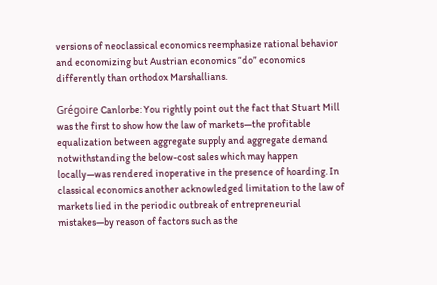versions of neoclassical economics reemphasize rational behavior and economizing but Austrian economics “do” economics differently than orthodox Marshallians.

Grégoire Canlorbe: You rightly point out the fact that Stuart Mill was the first to show how the law of markets—the profitable equalization between aggregate supply and aggregate demand notwithstanding the below-cost sales which may happen locally—was rendered inoperative in the presence of hoarding. In classical economics another acknowledged limitation to the law of markets lied in the periodic outbreak of entrepreneurial mistakes—by reason of factors such as the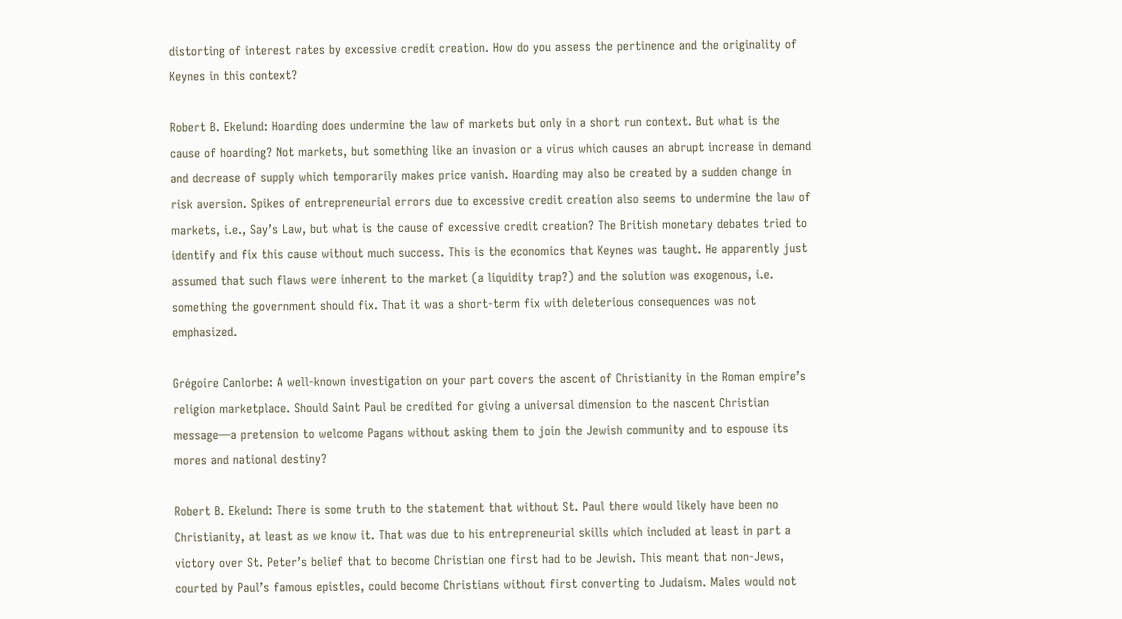distorting of interest rates by excessive credit creation. How do you assess the pertinence and the originality of Keynes in this context?

Robert B. Ekelund: Hoarding does undermine the law of markets but only in a short run context. But what is the cause of hoarding? Not markets, but something like an invasion or a virus which causes an abrupt increase in demand and decrease of supply which temporarily makes price vanish. Hoarding may also be created by a sudden change in risk aversion. Spikes of entrepreneurial errors due to excessive credit creation also seems to undermine the law of markets, i.e., Say’s Law, but what is the cause of excessive credit creation? The British monetary debates tried to identify and fix this cause without much success. This is the economics that Keynes was taught. He apparently just assumed that such flaws were inherent to the market (a liquidity trap?) and the solution was exogenous, i.e. something the government should fix. That it was a short-term fix with deleterious consequences was not emphasized.

Grégoire Canlorbe: A well-known investigation on your part covers the ascent of Christianity in the Roman empire’s religion marketplace. Should Saint Paul be credited for giving a universal dimension to the nascent Christian message—a pretension to welcome Pagans without asking them to join the Jewish community and to espouse its mores and national destiny?

Robert B. Ekelund: There is some truth to the statement that without St. Paul there would likely have been no Christianity, at least as we know it. That was due to his entrepreneurial skills which included at least in part a victory over St. Peter’s belief that to become Christian one first had to be Jewish. This meant that non-Jews, courted by Paul’s famous epistles, could become Christians without first converting to Judaism. Males would not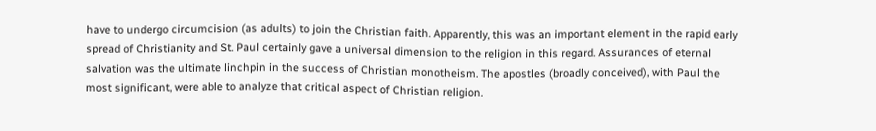have to undergo circumcision (as adults) to join the Christian faith. Apparently, this was an important element in the rapid early spread of Christianity and St. Paul certainly gave a universal dimension to the religion in this regard. Assurances of eternal salvation was the ultimate linchpin in the success of Christian monotheism. The apostles (broadly conceived), with Paul the most significant, were able to analyze that critical aspect of Christian religion.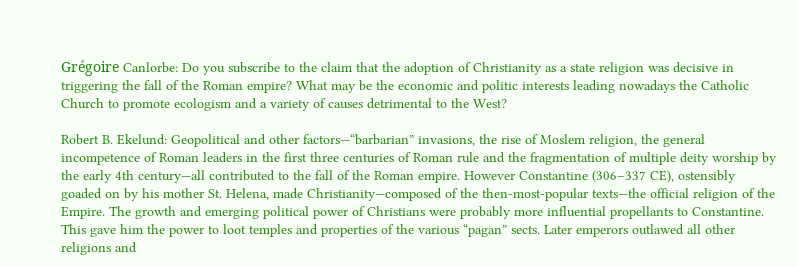Grégoire Canlorbe: Do you subscribe to the claim that the adoption of Christianity as a state religion was decisive in triggering the fall of the Roman empire? What may be the economic and politic interests leading nowadays the Catholic Church to promote ecologism and a variety of causes detrimental to the West?

Robert B. Ekelund: Geopolitical and other factors—“barbarian” invasions, the rise of Moslem religion, the general incompetence of Roman leaders in the first three centuries of Roman rule and the fragmentation of multiple deity worship by the early 4th century—all contributed to the fall of the Roman empire. However Constantine (306–337 CE), ostensibly goaded on by his mother St. Helena, made Christianity—composed of the then-most-popular texts—the official religion of the Empire. The growth and emerging political power of Christians were probably more influential propellants to Constantine. This gave him the power to loot temples and properties of the various “pagan” sects. Later emperors outlawed all other religions and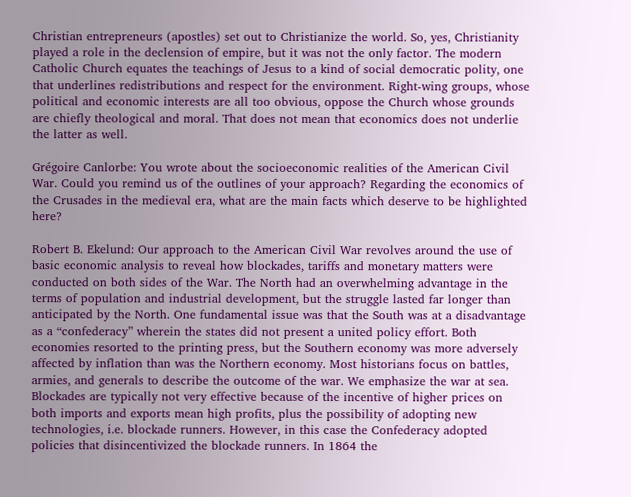Christian entrepreneurs (apostles) set out to Christianize the world. So, yes, Christianity played a role in the declension of empire, but it was not the only factor. The modern Catholic Church equates the teachings of Jesus to a kind of social democratic polity, one that underlines redistributions and respect for the environment. Right-wing groups, whose political and economic interests are all too obvious, oppose the Church whose grounds are chiefly theological and moral. That does not mean that economics does not underlie the latter as well.

Grégoire Canlorbe: You wrote about the socioeconomic realities of the American Civil War. Could you remind us of the outlines of your approach? Regarding the economics of the Crusades in the medieval era, what are the main facts which deserve to be highlighted here?

Robert B. Ekelund: Our approach to the American Civil War revolves around the use of basic economic analysis to reveal how blockades, tariffs and monetary matters were conducted on both sides of the War. The North had an overwhelming advantage in the terms of population and industrial development, but the struggle lasted far longer than anticipated by the North. One fundamental issue was that the South was at a disadvantage as a “confederacy” wherein the states did not present a united policy effort. Both economies resorted to the printing press, but the Southern economy was more adversely affected by inflation than was the Northern economy. Most historians focus on battles, armies, and generals to describe the outcome of the war. We emphasize the war at sea. Blockades are typically not very effective because of the incentive of higher prices on both imports and exports mean high profits, plus the possibility of adopting new technologies, i.e. blockade runners. However, in this case the Confederacy adopted policies that disincentivized the blockade runners. In 1864 the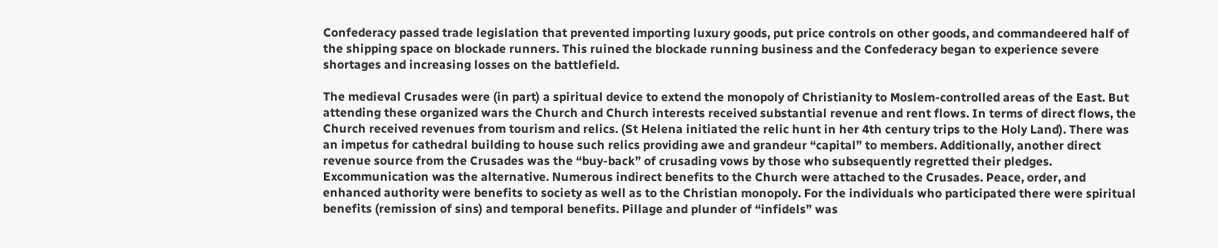Confederacy passed trade legislation that prevented importing luxury goods, put price controls on other goods, and commandeered half of the shipping space on blockade runners. This ruined the blockade running business and the Confederacy began to experience severe shortages and increasing losses on the battlefield.

The medieval Crusades were (in part) a spiritual device to extend the monopoly of Christianity to Moslem-controlled areas of the East. But attending these organized wars the Church and Church interests received substantial revenue and rent flows. In terms of direct flows, the Church received revenues from tourism and relics. (St Helena initiated the relic hunt in her 4th century trips to the Holy Land). There was an impetus for cathedral building to house such relics providing awe and grandeur “capital” to members. Additionally, another direct revenue source from the Crusades was the “buy-back” of crusading vows by those who subsequently regretted their pledges. Excommunication was the alternative. Numerous indirect benefits to the Church were attached to the Crusades. Peace, order, and enhanced authority were benefits to society as well as to the Christian monopoly. For the individuals who participated there were spiritual benefits (remission of sins) and temporal benefits. Pillage and plunder of “infidels” was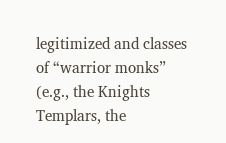legitimized and classes of “warrior monks” (e.g., the Knights Templars, the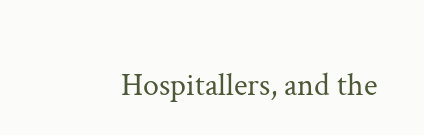Hospitallers, and the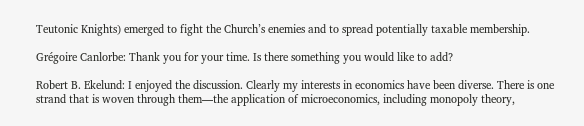Teutonic Knights) emerged to fight the Church’s enemies and to spread potentially taxable membership.

Grégoire Canlorbe: Thank you for your time. Is there something you would like to add?

Robert B. Ekelund: I enjoyed the discussion. Clearly my interests in economics have been diverse. There is one strand that is woven through them—the application of microeconomics, including monopoly theory,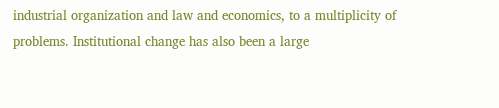industrial organization and law and economics, to a multiplicity of problems. Institutional change has also been a large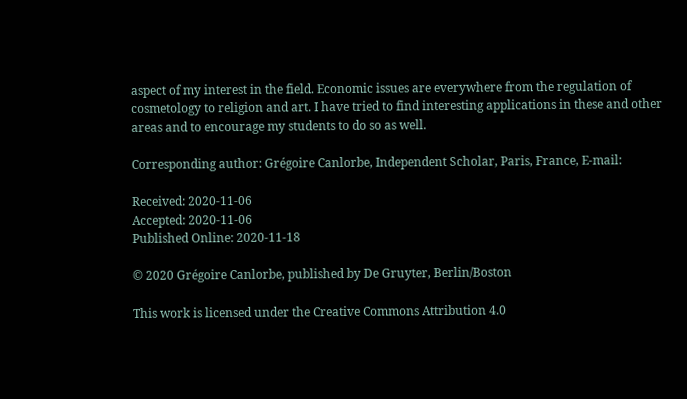aspect of my interest in the field. Economic issues are everywhere from the regulation of cosmetology to religion and art. I have tried to find interesting applications in these and other areas and to encourage my students to do so as well.

Corresponding author: Grégoire Canlorbe, Independent Scholar, Paris, France, E-mail:

Received: 2020-11-06
Accepted: 2020-11-06
Published Online: 2020-11-18

© 2020 Grégoire Canlorbe, published by De Gruyter, Berlin/Boston

This work is licensed under the Creative Commons Attribution 4.0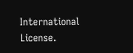International License.